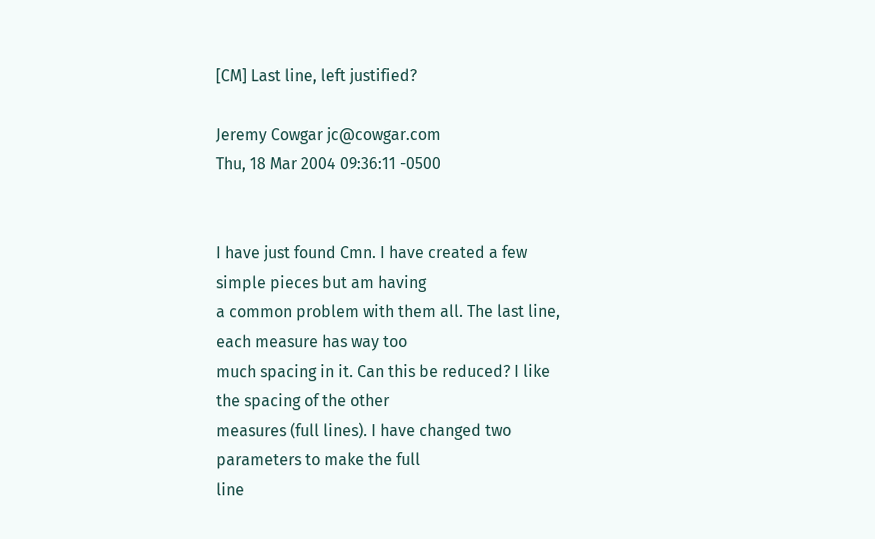[CM] Last line, left justified?

Jeremy Cowgar jc@cowgar.com
Thu, 18 Mar 2004 09:36:11 -0500


I have just found Cmn. I have created a few simple pieces but am having
a common problem with them all. The last line, each measure has way too
much spacing in it. Can this be reduced? I like the spacing of the other
measures (full lines). I have changed two parameters to make the full
line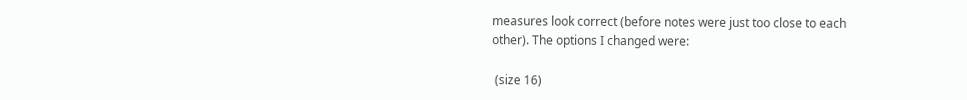measures look correct (before notes were just too close to each
other). The options I changed were:

 (size 16)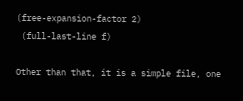(free-expansion-factor 2)
 (full-last-line f)

Other than that, it is a simple file, one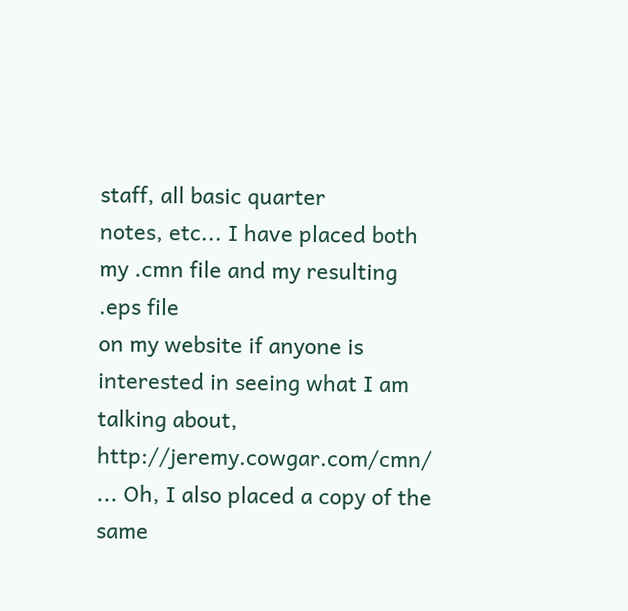staff, all basic quarter
notes, etc... I have placed both my .cmn file and my resulting .eps file
on my website if anyone is interested in seeing what I am talking about,
http://jeremy.cowgar.com/cmn/ ... Oh, I also placed a copy of the same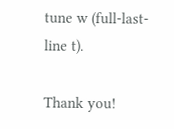tune w (full-last-line t).

Thank you!